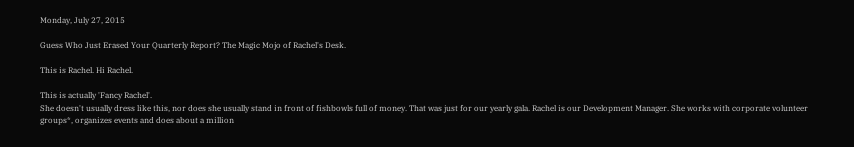Monday, July 27, 2015

Guess Who Just Erased Your Quarterly Report? The Magic Mojo of Rachel's Desk.

This is Rachel. Hi Rachel.

This is actually 'Fancy Rachel'.
She doesn't usually dress like this, nor does she usually stand in front of fishbowls full of money. That was just for our yearly gala. Rachel is our Development Manager. She works with corporate volunteer groups*, organizes events and does about a million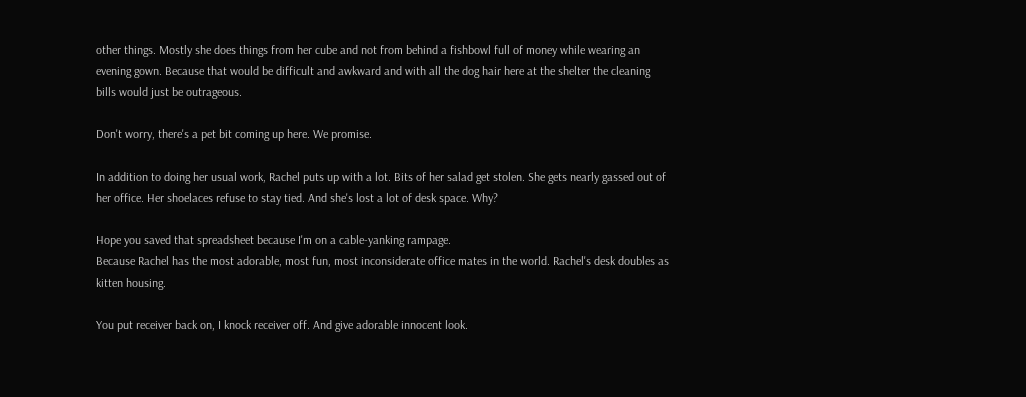other things. Mostly she does things from her cube and not from behind a fishbowl full of money while wearing an evening gown. Because that would be difficult and awkward and with all the dog hair here at the shelter the cleaning bills would just be outrageous.

Don't worry, there's a pet bit coming up here. We promise.

In addition to doing her usual work, Rachel puts up with a lot. Bits of her salad get stolen. She gets nearly gassed out of her office. Her shoelaces refuse to stay tied. And she's lost a lot of desk space. Why?

Hope you saved that spreadsheet because I'm on a cable-yanking rampage.
Because Rachel has the most adorable, most fun, most inconsiderate office mates in the world. Rachel's desk doubles as kitten housing.

You put receiver back on, I knock receiver off. And give adorable innocent look.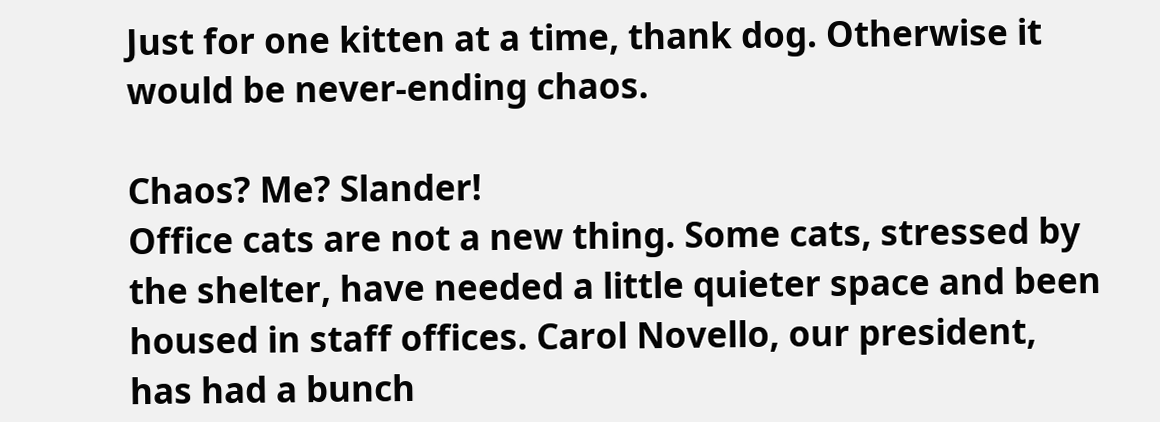Just for one kitten at a time, thank dog. Otherwise it would be never-ending chaos.

Chaos? Me? Slander!
Office cats are not a new thing. Some cats, stressed by the shelter, have needed a little quieter space and been housed in staff offices. Carol Novello, our president, has had a bunch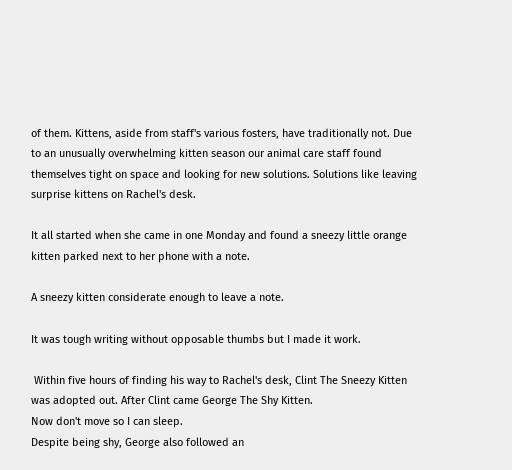of them. Kittens, aside from staff's various fosters, have traditionally not. Due to an unusually overwhelming kitten season our animal care staff found themselves tight on space and looking for new solutions. Solutions like leaving surprise kittens on Rachel's desk.

It all started when she came in one Monday and found a sneezy little orange kitten parked next to her phone with a note.

A sneezy kitten considerate enough to leave a note.

It was tough writing without opposable thumbs but I made it work.

 Within five hours of finding his way to Rachel's desk, Clint The Sneezy Kitten was adopted out. After Clint came George The Shy Kitten.
Now don't move so I can sleep.
Despite being shy, George also followed an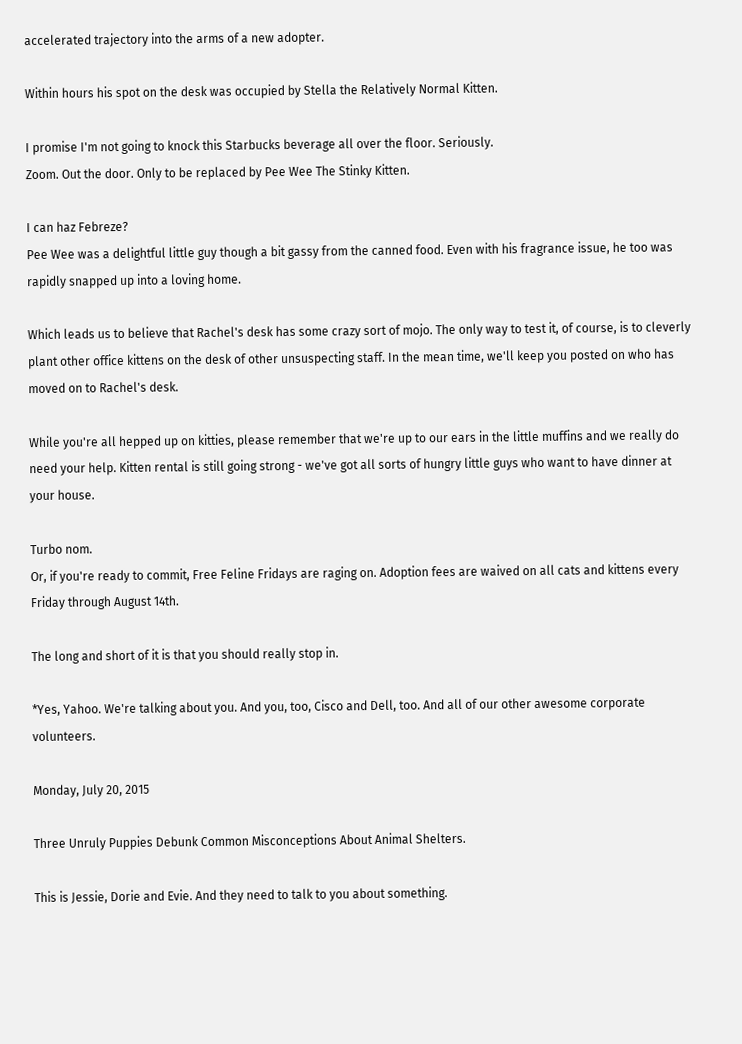accelerated trajectory into the arms of a new adopter.

Within hours his spot on the desk was occupied by Stella the Relatively Normal Kitten.

I promise I'm not going to knock this Starbucks beverage all over the floor. Seriously.
Zoom. Out the door. Only to be replaced by Pee Wee The Stinky Kitten.

I can haz Febreze?
Pee Wee was a delightful little guy though a bit gassy from the canned food. Even with his fragrance issue, he too was rapidly snapped up into a loving home.

Which leads us to believe that Rachel's desk has some crazy sort of mojo. The only way to test it, of course, is to cleverly plant other office kittens on the desk of other unsuspecting staff. In the mean time, we'll keep you posted on who has moved on to Rachel's desk.

While you're all hepped up on kitties, please remember that we're up to our ears in the little muffins and we really do need your help. Kitten rental is still going strong - we've got all sorts of hungry little guys who want to have dinner at your house.

Turbo nom.
Or, if you're ready to commit, Free Feline Fridays are raging on. Adoption fees are waived on all cats and kittens every Friday through August 14th.

The long and short of it is that you should really stop in.

*Yes, Yahoo. We're talking about you. And you, too, Cisco and Dell, too. And all of our other awesome corporate volunteers.

Monday, July 20, 2015

Three Unruly Puppies Debunk Common Misconceptions About Animal Shelters.

This is Jessie, Dorie and Evie. And they need to talk to you about something.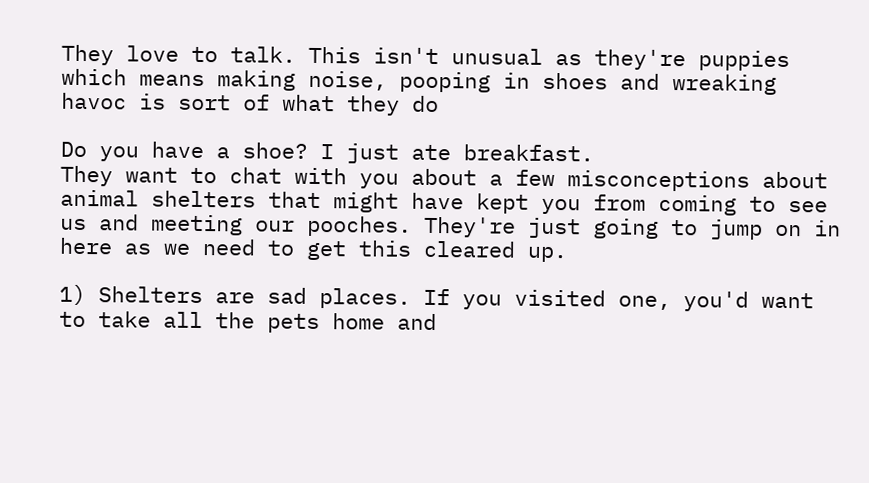They love to talk. This isn't unusual as they're puppies which means making noise, pooping in shoes and wreaking havoc is sort of what they do

Do you have a shoe? I just ate breakfast.
They want to chat with you about a few misconceptions about animal shelters that might have kept you from coming to see us and meeting our pooches. They're just going to jump on in here as we need to get this cleared up.

1) Shelters are sad places. If you visited one, you'd want to take all the pets home and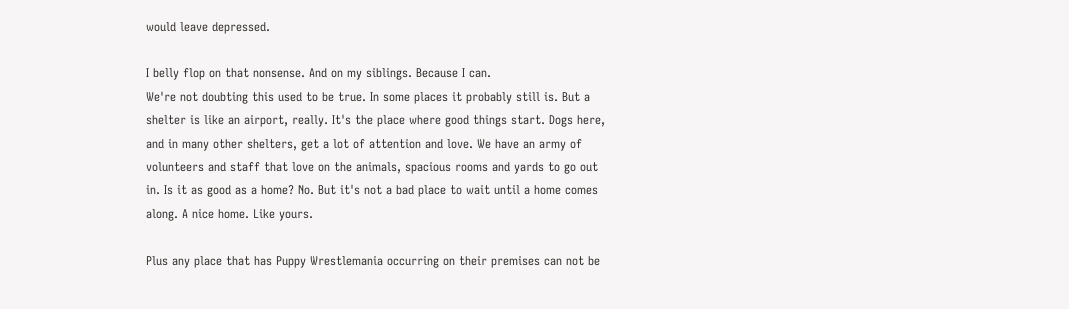would leave depressed.

I belly flop on that nonsense. And on my siblings. Because I can.
We're not doubting this used to be true. In some places it probably still is. But a shelter is like an airport, really. It's the place where good things start. Dogs here, and in many other shelters, get a lot of attention and love. We have an army of volunteers and staff that love on the animals, spacious rooms and yards to go out in. Is it as good as a home? No. But it's not a bad place to wait until a home comes along. A nice home. Like yours.

Plus any place that has Puppy Wrestlemania occurring on their premises can not be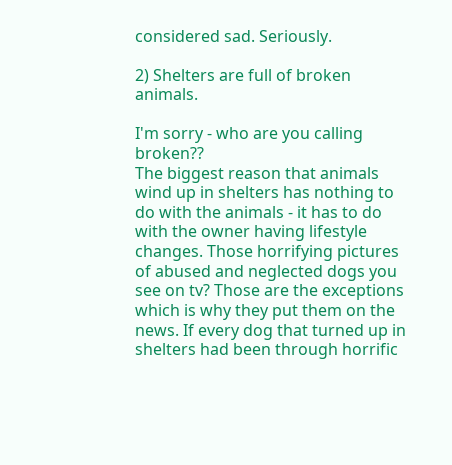considered sad. Seriously.

2) Shelters are full of broken animals.

I'm sorry - who are you calling broken??
The biggest reason that animals wind up in shelters has nothing to do with the animals - it has to do with the owner having lifestyle changes. Those horrifying pictures of abused and neglected dogs you see on tv? Those are the exceptions which is why they put them on the news. If every dog that turned up in shelters had been through horrific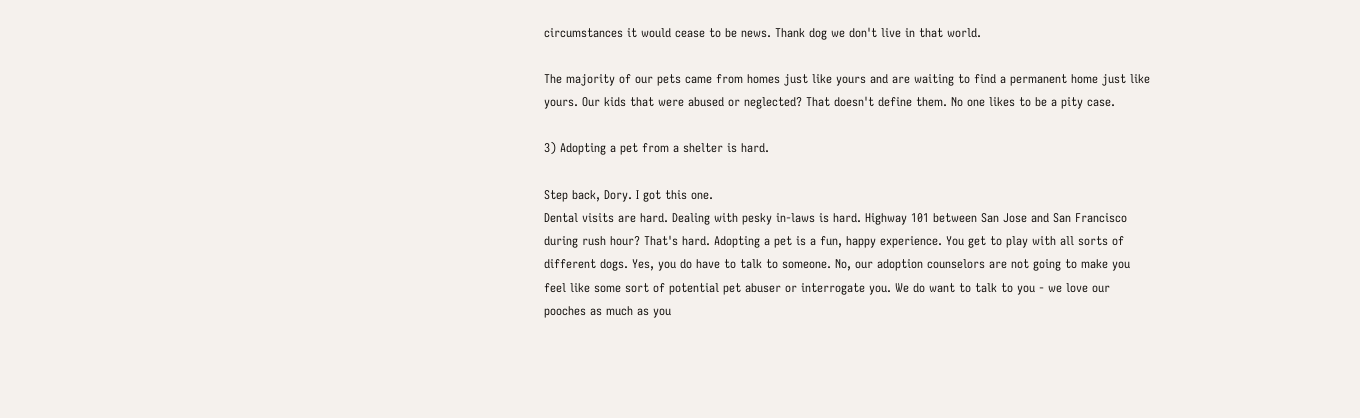circumstances it would cease to be news. Thank dog we don't live in that world.

The majority of our pets came from homes just like yours and are waiting to find a permanent home just like yours. Our kids that were abused or neglected? That doesn't define them. No one likes to be a pity case.

3) Adopting a pet from a shelter is hard.

Step back, Dory. I got this one.
Dental visits are hard. Dealing with pesky in-laws is hard. Highway 101 between San Jose and San Francisco during rush hour? That's hard. Adopting a pet is a fun, happy experience. You get to play with all sorts of different dogs. Yes, you do have to talk to someone. No, our adoption counselors are not going to make you feel like some sort of potential pet abuser or interrogate you. We do want to talk to you - we love our pooches as much as you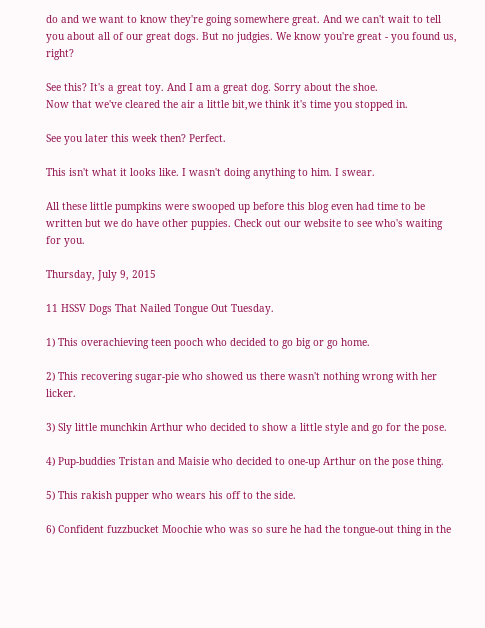do and we want to know they're going somewhere great. And we can't wait to tell you about all of our great dogs. But no judgies. We know you're great - you found us, right?

See this? It's a great toy. And I am a great dog. Sorry about the shoe.
Now that we've cleared the air a little bit,we think it's time you stopped in.

See you later this week then? Perfect.

This isn't what it looks like. I wasn't doing anything to him. I swear.

All these little pumpkins were swooped up before this blog even had time to be written but we do have other puppies. Check out our website to see who's waiting for you.

Thursday, July 9, 2015

11 HSSV Dogs That Nailed Tongue Out Tuesday.

1) This overachieving teen pooch who decided to go big or go home.

2) This recovering sugar-pie who showed us there wasn't nothing wrong with her licker.

3) Sly little munchkin Arthur who decided to show a little style and go for the pose.

4) Pup-buddies Tristan and Maisie who decided to one-up Arthur on the pose thing.

5) This rakish pupper who wears his off to the side.

6) Confident fuzzbucket Moochie who was so sure he had the tongue-out thing in the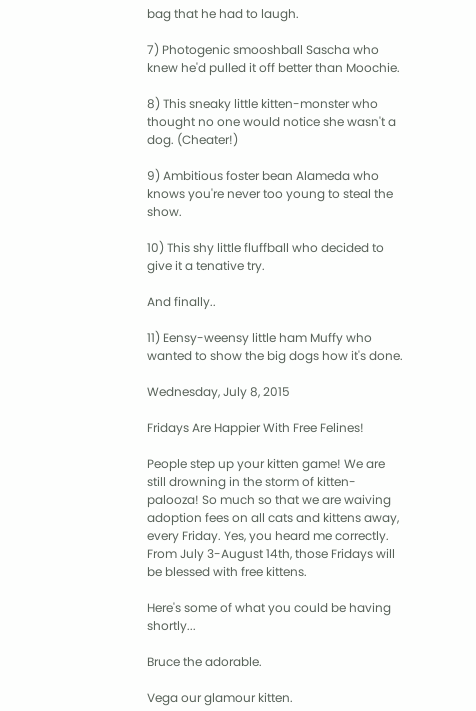bag that he had to laugh.

7) Photogenic smooshball Sascha who knew he'd pulled it off better than Moochie.

8) This sneaky little kitten-monster who thought no one would notice she wasn't a dog. (Cheater!)

9) Ambitious foster bean Alameda who knows you're never too young to steal the show.

10) This shy little fluffball who decided to give it a tenative try.

And finally..

11) Eensy-weensy little ham Muffy who wanted to show the big dogs how it's done.

Wednesday, July 8, 2015

Fridays Are Happier With Free Felines!

People step up your kitten game! We are still drowning in the storm of kitten-palooza! So much so that we are waiving adoption fees on all cats and kittens away, every Friday. Yes, you heard me correctly. From July 3-August 14th, those Fridays will be blessed with free kittens.

Here's some of what you could be having shortly...

Bruce the adorable.

Vega our glamour kitten.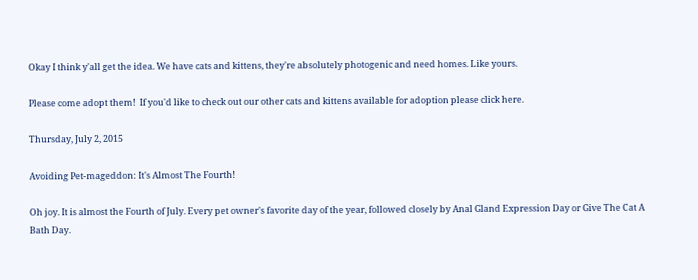Okay I think y'all get the idea. We have cats and kittens, they're absolutely photogenic and need homes. Like yours.

Please come adopt them!  If you'd like to check out our other cats and kittens available for adoption please click here.

Thursday, July 2, 2015

Avoiding Pet-mageddon: It's Almost The Fourth!

Oh joy. It is almost the Fourth of July. Every pet owner's favorite day of the year, followed closely by Anal Gland Expression Day or Give The Cat A Bath Day.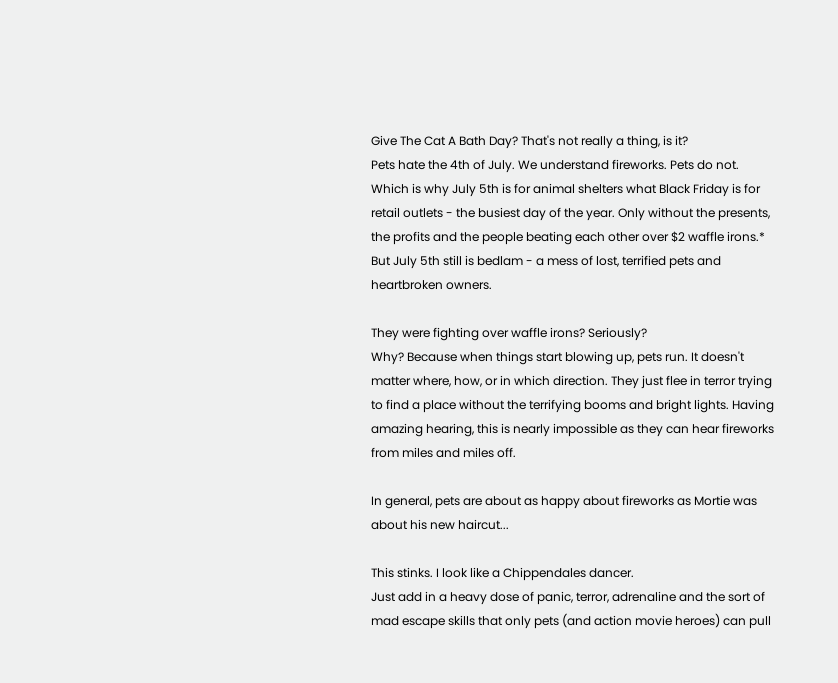Give The Cat A Bath Day? That's not really a thing, is it?
Pets hate the 4th of July. We understand fireworks. Pets do not. Which is why July 5th is for animal shelters what Black Friday is for retail outlets - the busiest day of the year. Only without the presents, the profits and the people beating each other over $2 waffle irons.* But July 5th still is bedlam - a mess of lost, terrified pets and heartbroken owners.

They were fighting over waffle irons? Seriously?
Why? Because when things start blowing up, pets run. It doesn't matter where, how, or in which direction. They just flee in terror trying to find a place without the terrifying booms and bright lights. Having amazing hearing, this is nearly impossible as they can hear fireworks from miles and miles off.

In general, pets are about as happy about fireworks as Mortie was about his new haircut...

This stinks. I look like a Chippendales dancer.
Just add in a heavy dose of panic, terror, adrenaline and the sort of mad escape skills that only pets (and action movie heroes) can pull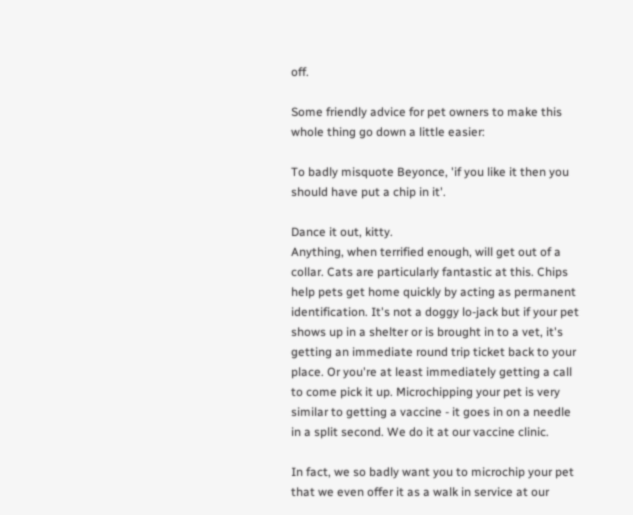off.

Some friendly advice for pet owners to make this whole thing go down a little easier:

To badly misquote Beyonce, 'if you like it then you should have put a chip in it'.

Dance it out, kitty.
Anything, when terrified enough, will get out of a collar. Cats are particularly fantastic at this. Chips help pets get home quickly by acting as permanent identification. It's not a doggy lo-jack but if your pet shows up in a shelter or is brought in to a vet, it's getting an immediate round trip ticket back to your place. Or you're at least immediately getting a call to come pick it up. Microchipping your pet is very similar to getting a vaccine - it goes in on a needle in a split second. We do it at our vaccine clinic.

In fact, we so badly want you to microchip your pet that we even offer it as a walk in service at our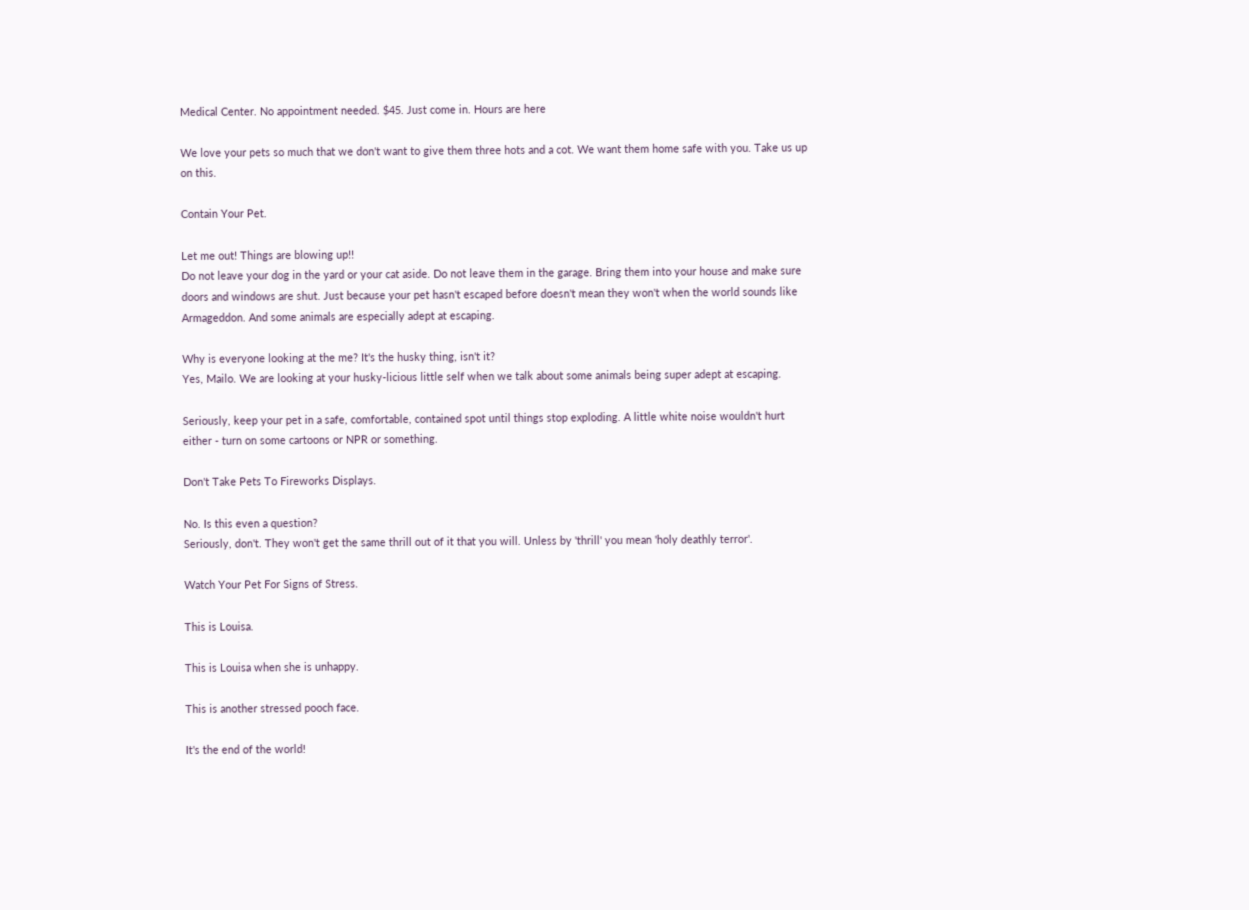Medical Center. No appointment needed. $45. Just come in. Hours are here

We love your pets so much that we don't want to give them three hots and a cot. We want them home safe with you. Take us up on this.

Contain Your Pet.

Let me out! Things are blowing up!!
Do not leave your dog in the yard or your cat aside. Do not leave them in the garage. Bring them into your house and make sure doors and windows are shut. Just because your pet hasn't escaped before doesn't mean they won't when the world sounds like Armageddon. And some animals are especially adept at escaping.

Why is everyone looking at the me? It's the husky thing, isn't it?
Yes, Mailo. We are looking at your husky-licious little self when we talk about some animals being super adept at escaping.

Seriously, keep your pet in a safe, comfortable, contained spot until things stop exploding. A little white noise wouldn't hurt either - turn on some cartoons or NPR or something.

Don't Take Pets To Fireworks Displays.

No. Is this even a question?
Seriously, don't. They won't get the same thrill out of it that you will. Unless by 'thrill' you mean 'holy deathly terror'.

Watch Your Pet For Signs of Stress.

This is Louisa.

This is Louisa when she is unhappy.

This is another stressed pooch face.

It's the end of the world!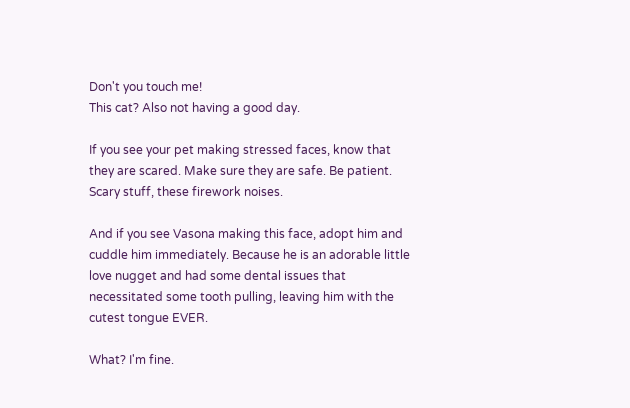Don't you touch me!
This cat? Also not having a good day.

If you see your pet making stressed faces, know that they are scared. Make sure they are safe. Be patient. Scary stuff, these firework noises.

And if you see Vasona making this face, adopt him and cuddle him immediately. Because he is an adorable little love nugget and had some dental issues that necessitated some tooth pulling, leaving him with the cutest tongue EVER.

What? I'm fine.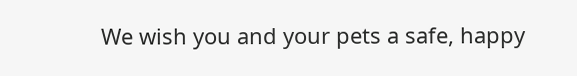We wish you and your pets a safe, happy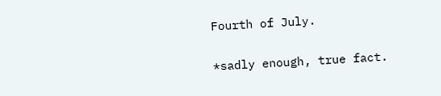Fourth of July.

*sadly enough, true fact.